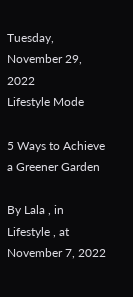Tuesday, November 29, 2022
Lifestyle Mode

5 Ways to Achieve a Greener Garden

By Lala , in Lifestyle , at November 7, 2022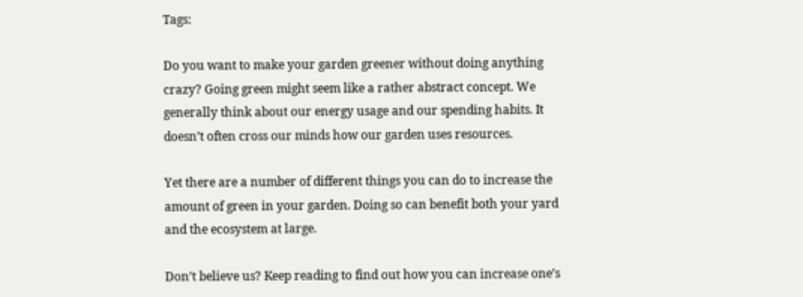Tags:

Do you want to make your garden greener without doing anything crazy? Going green might seem like a rather abstract concept. We generally think about our energy usage and our spending habits. It doesn’t often cross our minds how our garden uses resources.

Yet there are a number of different things you can do to increase the amount of green in your garden. Doing so can benefit both your yard and the ecosystem at large.

Don’t believe us? Keep reading to find out how you can increase one’s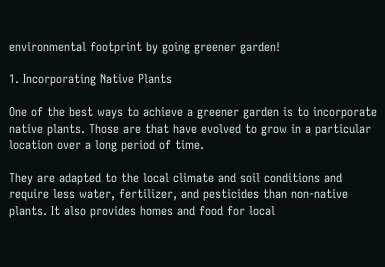environmental footprint by going greener garden!

1. Incorporating Native Plants

One of the best ways to achieve a greener garden is to incorporate native plants. Those are that have evolved to grow in a particular location over a long period of time.

They are adapted to the local climate and soil conditions and require less water, fertilizer, and pesticides than non-native plants. It also provides homes and food for local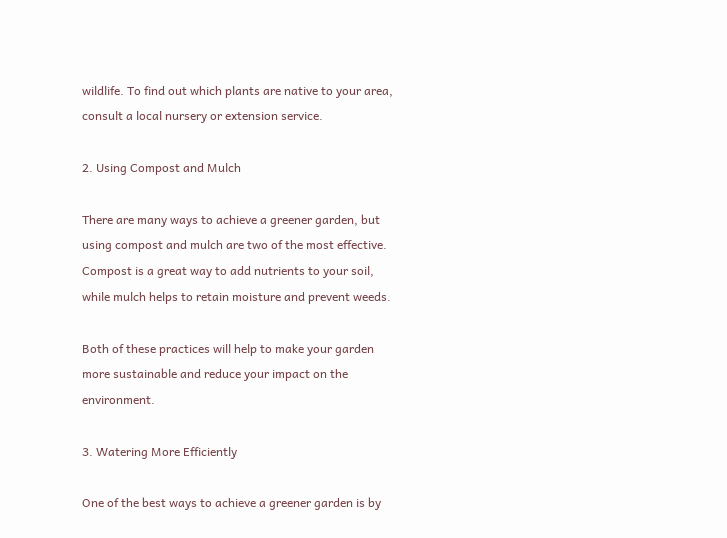wildlife. To find out which plants are native to your area, consult a local nursery or extension service.

2. Using Compost and Mulch

There are many ways to achieve a greener garden, but using compost and mulch are two of the most effective. Compost is a great way to add nutrients to your soil, while mulch helps to retain moisture and prevent weeds.

Both of these practices will help to make your garden more sustainable and reduce your impact on the environment.

3. Watering More Efficiently

One of the best ways to achieve a greener garden is by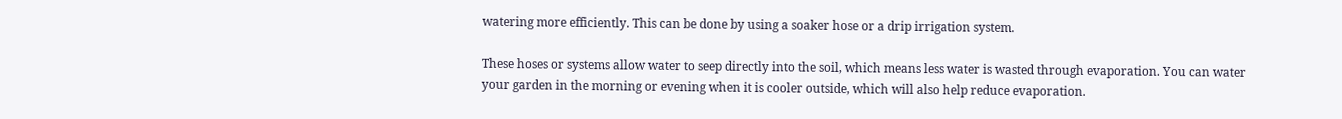watering more efficiently. This can be done by using a soaker hose or a drip irrigation system.

These hoses or systems allow water to seep directly into the soil, which means less water is wasted through evaporation. You can water your garden in the morning or evening when it is cooler outside, which will also help reduce evaporation.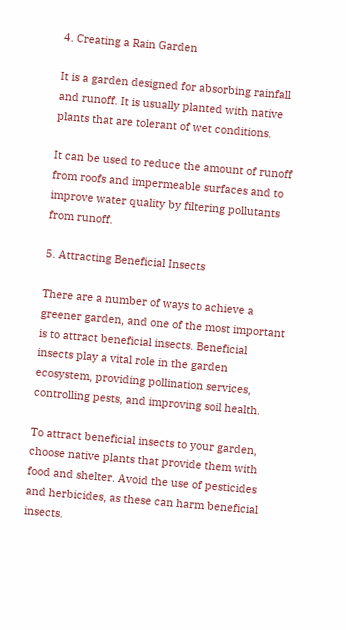4. Creating a Rain Garden

It is a garden designed for absorbing rainfall and runoff. It is usually planted with native plants that are tolerant of wet conditions.

It can be used to reduce the amount of runoff from roofs and impermeable surfaces and to improve water quality by filtering pollutants from runoff.

5. Attracting Beneficial Insects

There are a number of ways to achieve a greener garden, and one of the most important is to attract beneficial insects. Beneficial insects play a vital role in the garden ecosystem, providing pollination services, controlling pests, and improving soil health.

To attract beneficial insects to your garden, choose native plants that provide them with food and shelter. Avoid the use of pesticides and herbicides, as these can harm beneficial insects.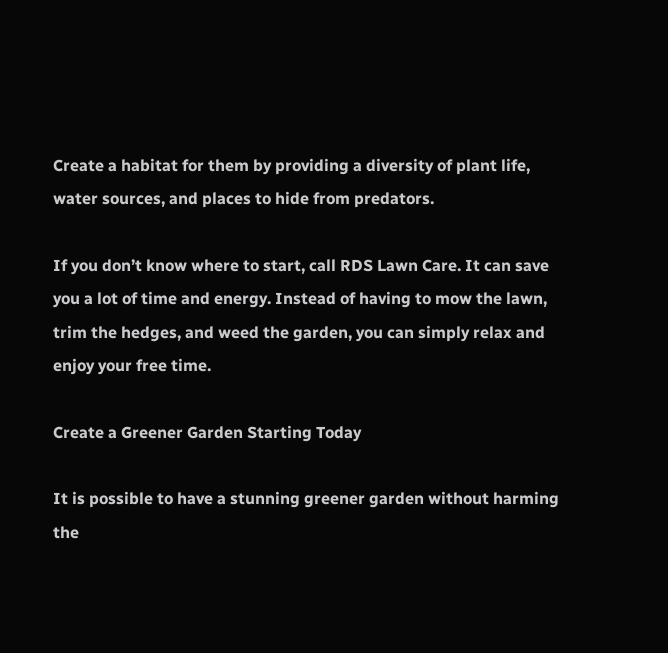Create a habitat for them by providing a diversity of plant life, water sources, and places to hide from predators.

If you don’t know where to start, call RDS Lawn Care. It can save you a lot of time and energy. Instead of having to mow the lawn, trim the hedges, and weed the garden, you can simply relax and enjoy your free time.

Create a Greener Garden Starting Today

It is possible to have a stunning greener garden without harming the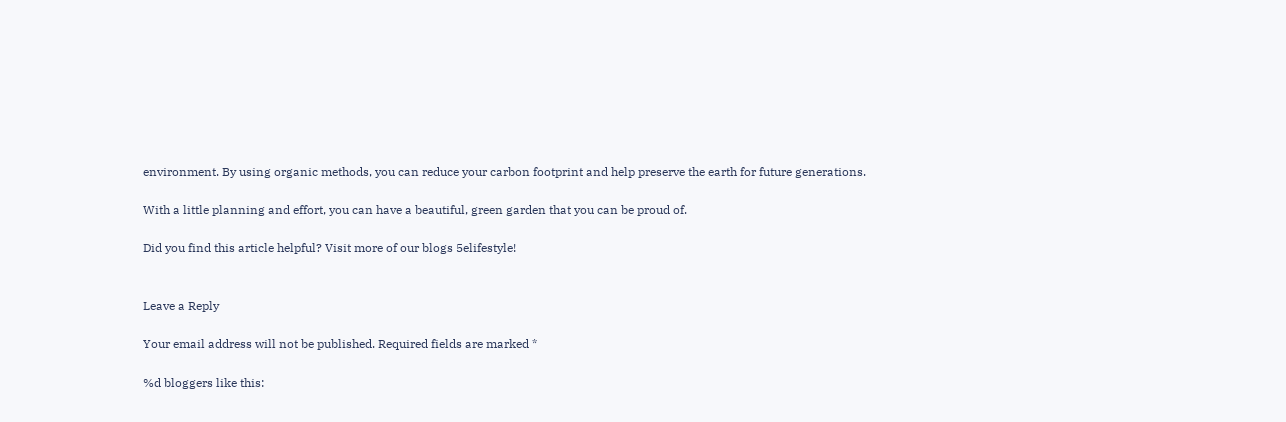environment. By using organic methods, you can reduce your carbon footprint and help preserve the earth for future generations.

With a little planning and effort, you can have a beautiful, green garden that you can be proud of.

Did you find this article helpful? Visit more of our blogs 5elifestyle!


Leave a Reply

Your email address will not be published. Required fields are marked *

%d bloggers like this: